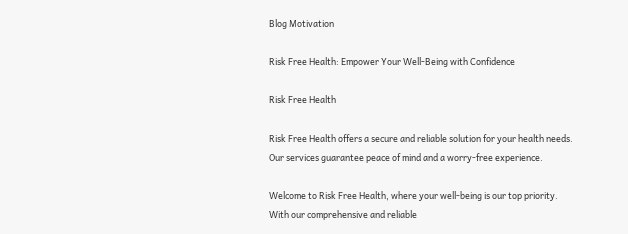Blog Motivation

Risk Free Health: Empower Your Well-Being with Confidence

Risk Free Health

Risk Free Health offers a secure and reliable solution for your health needs. Our services guarantee peace of mind and a worry-free experience.

Welcome to Risk Free Health, where your well-being is our top priority. With our comprehensive and reliable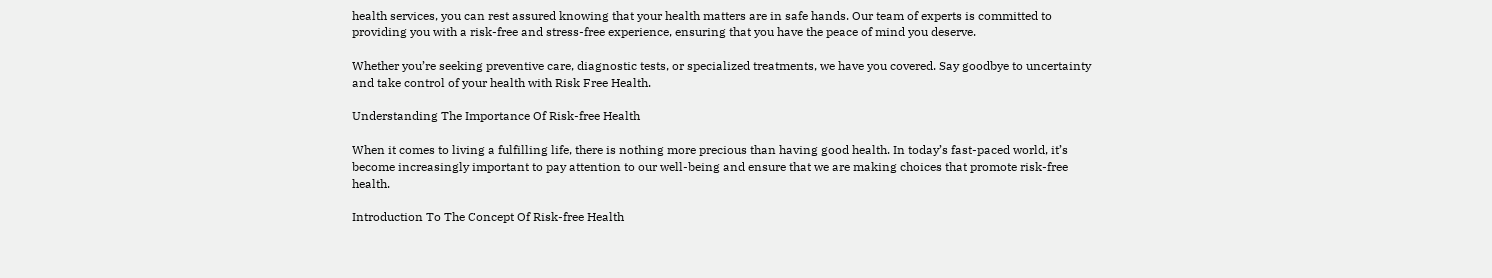health services, you can rest assured knowing that your health matters are in safe hands. Our team of experts is committed to providing you with a risk-free and stress-free experience, ensuring that you have the peace of mind you deserve.

Whether you’re seeking preventive care, diagnostic tests, or specialized treatments, we have you covered. Say goodbye to uncertainty and take control of your health with Risk Free Health.

Understanding The Importance Of Risk-free Health

When it comes to living a fulfilling life, there is nothing more precious than having good health. In today’s fast-paced world, it’s become increasingly important to pay attention to our well-being and ensure that we are making choices that promote risk-free health.

Introduction To The Concept Of Risk-free Health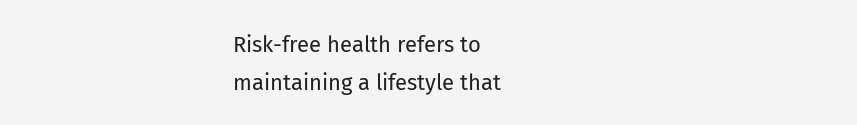Risk-free health refers to maintaining a lifestyle that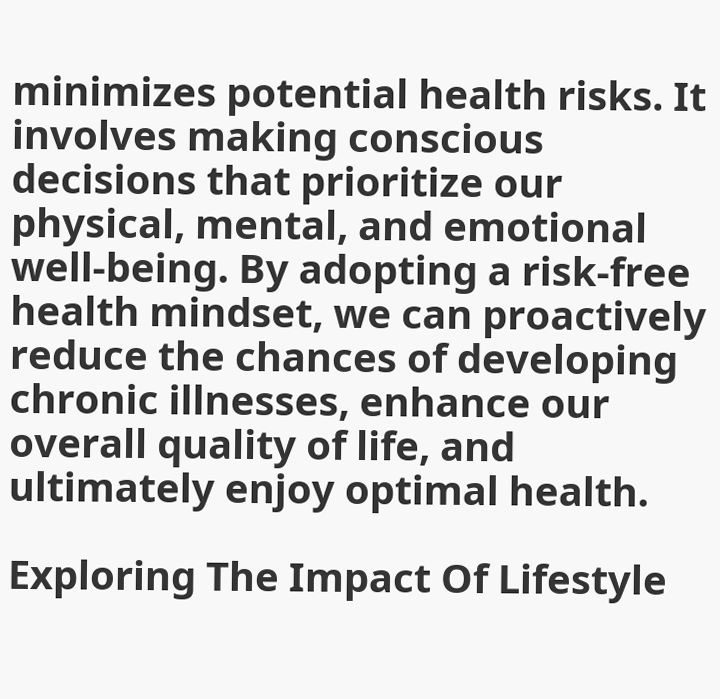minimizes potential health risks. It involves making conscious decisions that prioritize our physical, mental, and emotional well-being. By adopting a risk-free health mindset, we can proactively reduce the chances of developing chronic illnesses, enhance our overall quality of life, and ultimately enjoy optimal health.

Exploring The Impact Of Lifestyle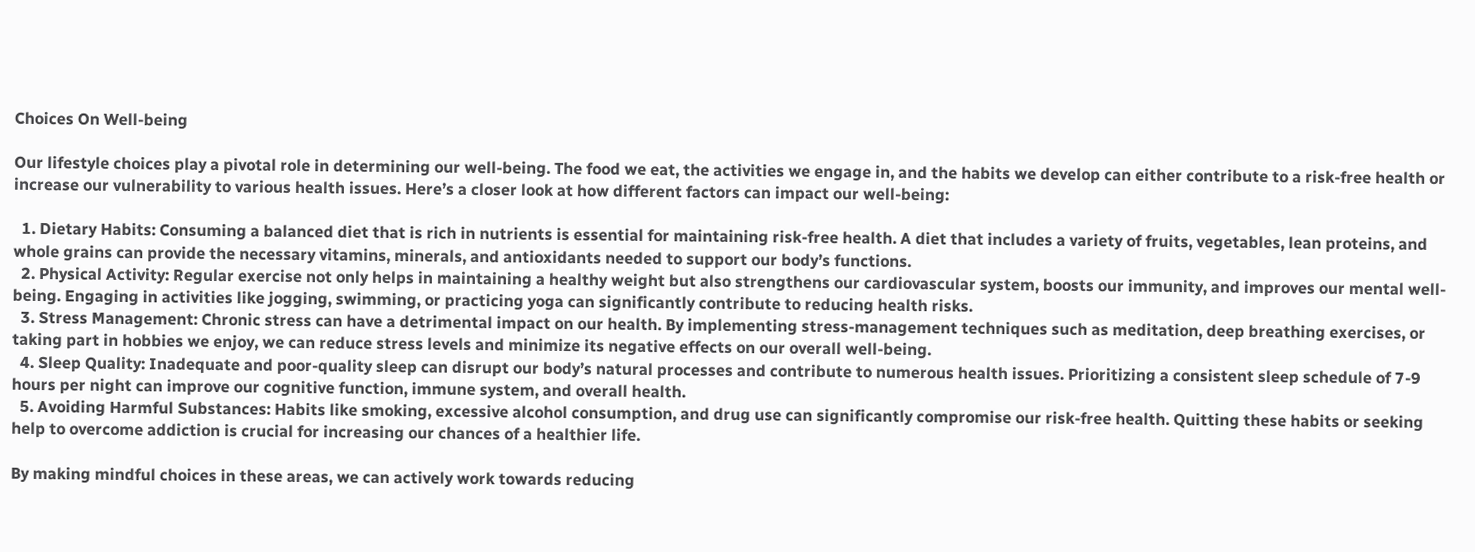Choices On Well-being

Our lifestyle choices play a pivotal role in determining our well-being. The food we eat, the activities we engage in, and the habits we develop can either contribute to a risk-free health or increase our vulnerability to various health issues. Here’s a closer look at how different factors can impact our well-being:

  1. Dietary Habits: Consuming a balanced diet that is rich in nutrients is essential for maintaining risk-free health. A diet that includes a variety of fruits, vegetables, lean proteins, and whole grains can provide the necessary vitamins, minerals, and antioxidants needed to support our body’s functions.
  2. Physical Activity: Regular exercise not only helps in maintaining a healthy weight but also strengthens our cardiovascular system, boosts our immunity, and improves our mental well-being. Engaging in activities like jogging, swimming, or practicing yoga can significantly contribute to reducing health risks.
  3. Stress Management: Chronic stress can have a detrimental impact on our health. By implementing stress-management techniques such as meditation, deep breathing exercises, or taking part in hobbies we enjoy, we can reduce stress levels and minimize its negative effects on our overall well-being.
  4. Sleep Quality: Inadequate and poor-quality sleep can disrupt our body’s natural processes and contribute to numerous health issues. Prioritizing a consistent sleep schedule of 7-9 hours per night can improve our cognitive function, immune system, and overall health.
  5. Avoiding Harmful Substances: Habits like smoking, excessive alcohol consumption, and drug use can significantly compromise our risk-free health. Quitting these habits or seeking help to overcome addiction is crucial for increasing our chances of a healthier life.

By making mindful choices in these areas, we can actively work towards reducing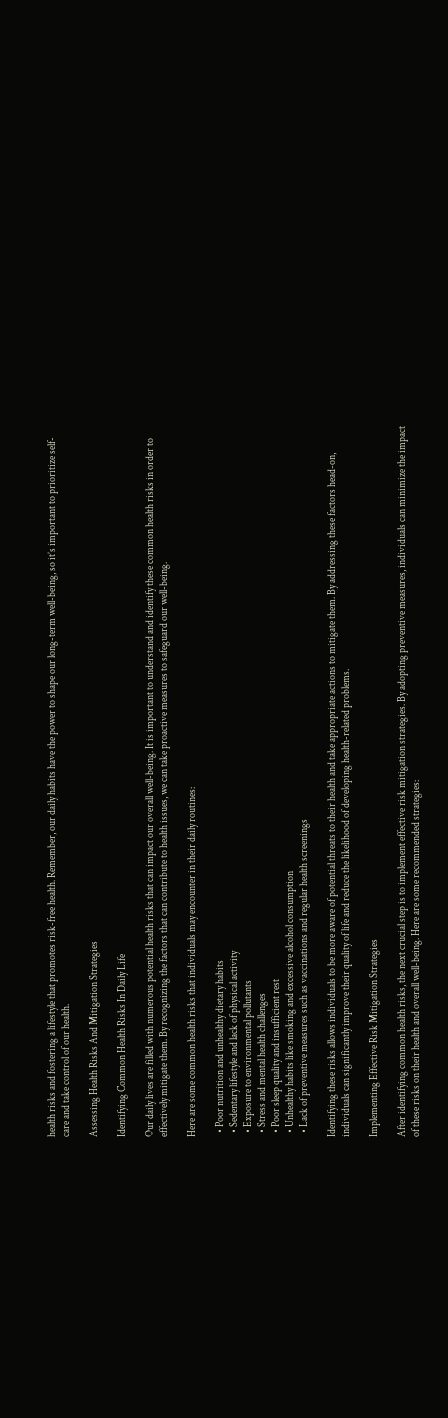health risks and fostering a lifestyle that promotes risk-free health. Remember, our daily habits have the power to shape our long-term well-being, so it’s important to prioritize self-care and take control of our health.

Assessing Health Risks And Mitigation Strategies

Identifying Common Health Risks In Daily Life

Our daily lives are filled with numerous potential health risks that can impact our overall well-being. It is important to understand and identify these common health risks in order to effectively mitigate them. By recognizing the factors that can contribute to health issues, we can take proactive measures to safeguard our well-being.

Here are some common health risks that individuals may encounter in their daily routines:

  • Poor nutrition and unhealthy dietary habits
  • Sedentary lifestyle and lack of physical activity
  • Exposure to environmental pollutants
  • Stress and mental health challenges
  • Poor sleep quality and insufficient rest
  • Unhealthy habits like smoking and excessive alcohol consumption
  • Lack of preventive measures such as vaccinations and regular health screenings

Identifying these risks allows individuals to be more aware of potential threats to their health and take appropriate actions to mitigate them. By addressing these factors head-on, individuals can significantly improve their quality of life and reduce the likelihood of developing health-related problems.

Implementing Effective Risk Mitigation Strategies

After identifying common health risks, the next crucial step is to implement effective risk mitigation strategies. By adopting preventive measures, individuals can minimize the impact of these risks on their health and overall well-being. Here are some recommended strategies: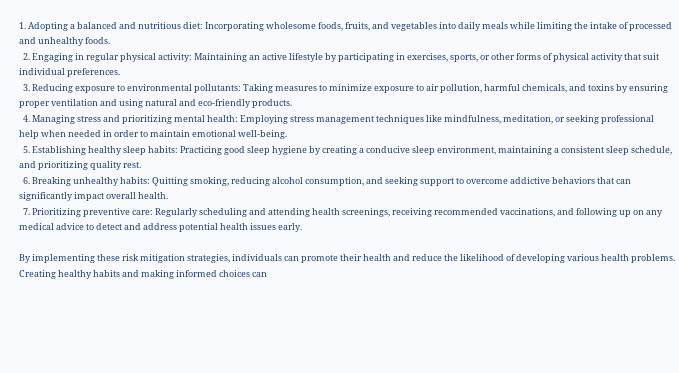1. Adopting a balanced and nutritious diet: Incorporating wholesome foods, fruits, and vegetables into daily meals while limiting the intake of processed and unhealthy foods.
  2. Engaging in regular physical activity: Maintaining an active lifestyle by participating in exercises, sports, or other forms of physical activity that suit individual preferences.
  3. Reducing exposure to environmental pollutants: Taking measures to minimize exposure to air pollution, harmful chemicals, and toxins by ensuring proper ventilation and using natural and eco-friendly products.
  4. Managing stress and prioritizing mental health: Employing stress management techniques like mindfulness, meditation, or seeking professional help when needed in order to maintain emotional well-being.
  5. Establishing healthy sleep habits: Practicing good sleep hygiene by creating a conducive sleep environment, maintaining a consistent sleep schedule, and prioritizing quality rest.
  6. Breaking unhealthy habits: Quitting smoking, reducing alcohol consumption, and seeking support to overcome addictive behaviors that can significantly impact overall health.
  7. Prioritizing preventive care: Regularly scheduling and attending health screenings, receiving recommended vaccinations, and following up on any medical advice to detect and address potential health issues early.

By implementing these risk mitigation strategies, individuals can promote their health and reduce the likelihood of developing various health problems. Creating healthy habits and making informed choices can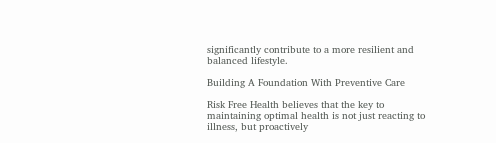significantly contribute to a more resilient and balanced lifestyle.

Building A Foundation With Preventive Care

Risk Free Health believes that the key to maintaining optimal health is not just reacting to illness, but proactively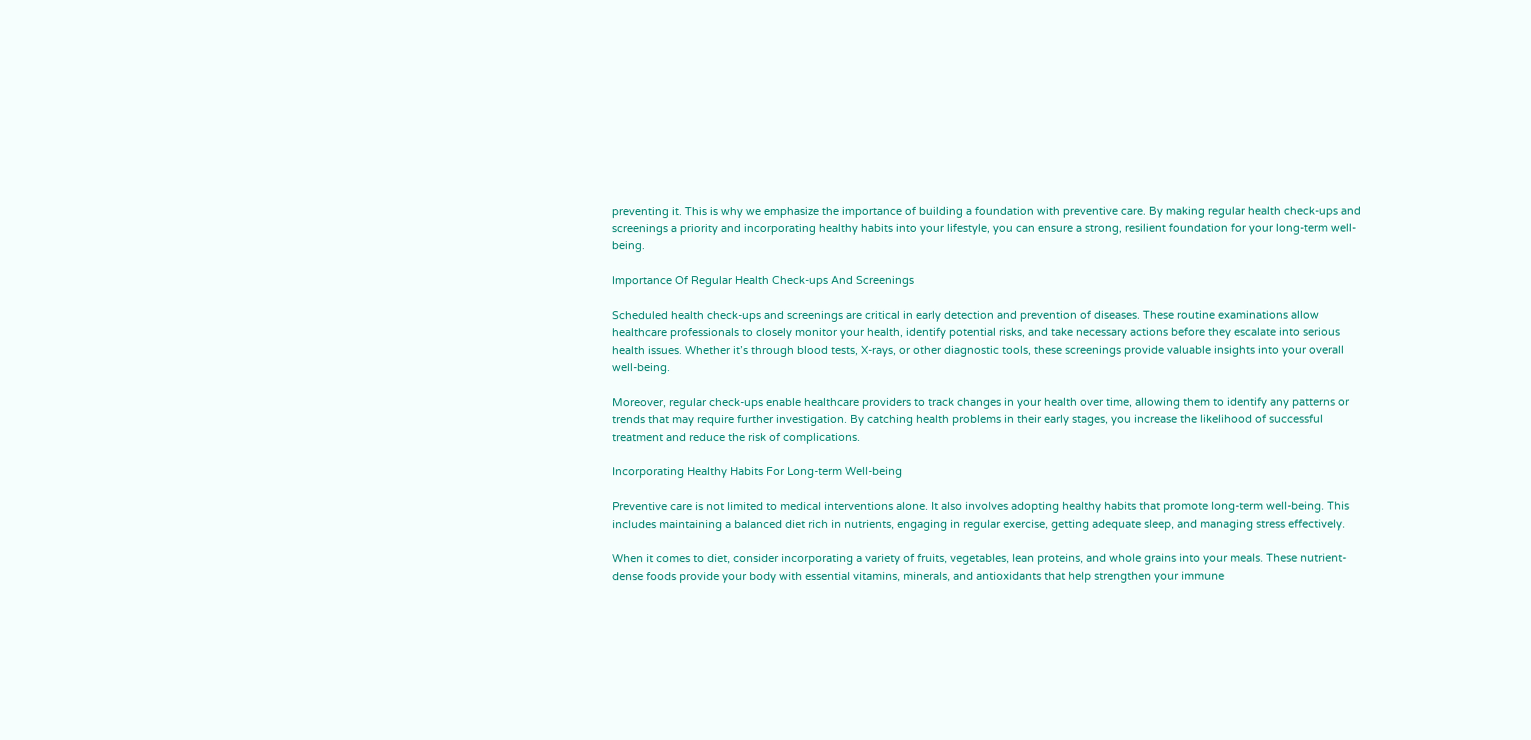preventing it. This is why we emphasize the importance of building a foundation with preventive care. By making regular health check-ups and screenings a priority and incorporating healthy habits into your lifestyle, you can ensure a strong, resilient foundation for your long-term well-being.

Importance Of Regular Health Check-ups And Screenings

Scheduled health check-ups and screenings are critical in early detection and prevention of diseases. These routine examinations allow healthcare professionals to closely monitor your health, identify potential risks, and take necessary actions before they escalate into serious health issues. Whether it’s through blood tests, X-rays, or other diagnostic tools, these screenings provide valuable insights into your overall well-being.

Moreover, regular check-ups enable healthcare providers to track changes in your health over time, allowing them to identify any patterns or trends that may require further investigation. By catching health problems in their early stages, you increase the likelihood of successful treatment and reduce the risk of complications.

Incorporating Healthy Habits For Long-term Well-being

Preventive care is not limited to medical interventions alone. It also involves adopting healthy habits that promote long-term well-being. This includes maintaining a balanced diet rich in nutrients, engaging in regular exercise, getting adequate sleep, and managing stress effectively.

When it comes to diet, consider incorporating a variety of fruits, vegetables, lean proteins, and whole grains into your meals. These nutrient-dense foods provide your body with essential vitamins, minerals, and antioxidants that help strengthen your immune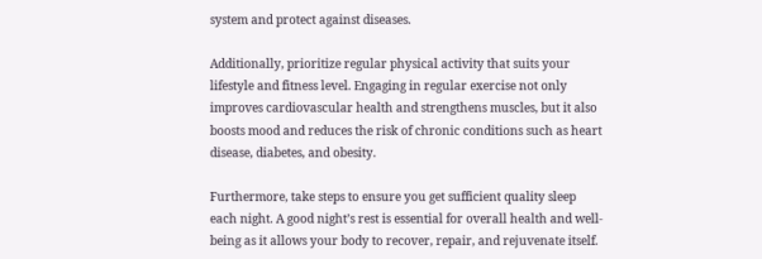system and protect against diseases.

Additionally, prioritize regular physical activity that suits your lifestyle and fitness level. Engaging in regular exercise not only improves cardiovascular health and strengthens muscles, but it also boosts mood and reduces the risk of chronic conditions such as heart disease, diabetes, and obesity.

Furthermore, take steps to ensure you get sufficient quality sleep each night. A good night’s rest is essential for overall health and well-being as it allows your body to recover, repair, and rejuvenate itself.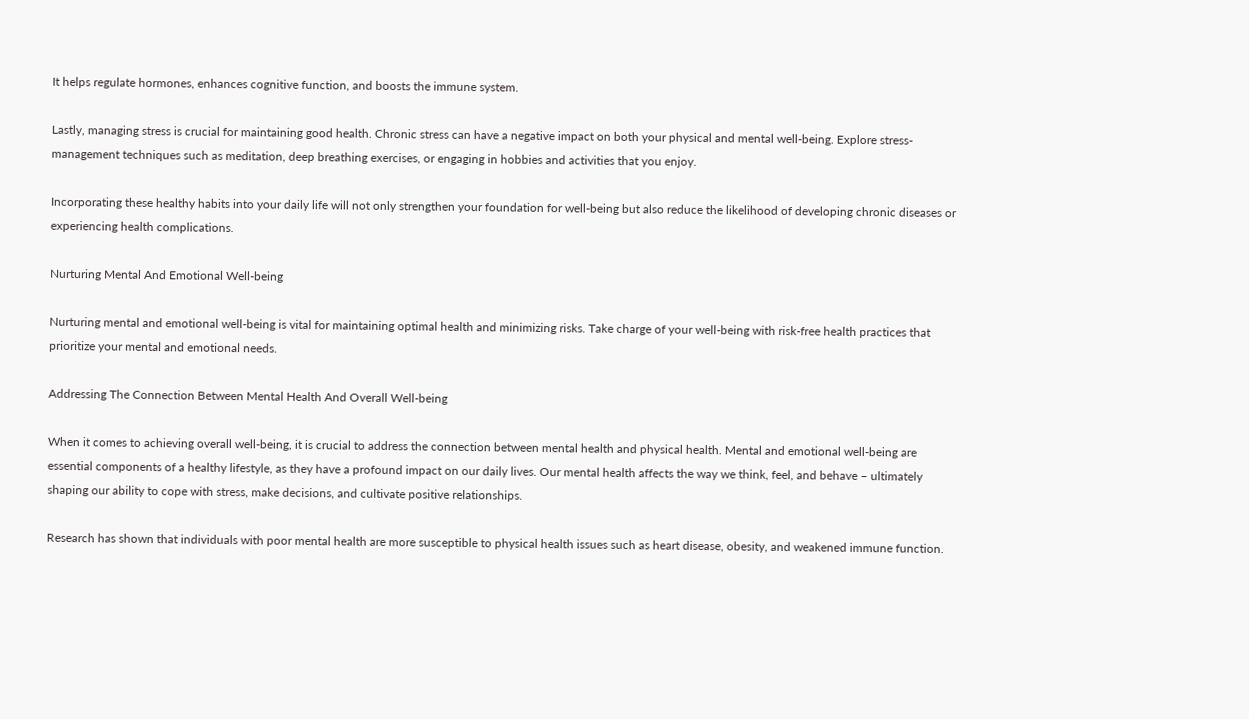It helps regulate hormones, enhances cognitive function, and boosts the immune system.

Lastly, managing stress is crucial for maintaining good health. Chronic stress can have a negative impact on both your physical and mental well-being. Explore stress-management techniques such as meditation, deep breathing exercises, or engaging in hobbies and activities that you enjoy.

Incorporating these healthy habits into your daily life will not only strengthen your foundation for well-being but also reduce the likelihood of developing chronic diseases or experiencing health complications.

Nurturing Mental And Emotional Well-being

Nurturing mental and emotional well-being is vital for maintaining optimal health and minimizing risks. Take charge of your well-being with risk-free health practices that prioritize your mental and emotional needs.

Addressing The Connection Between Mental Health And Overall Well-being

When it comes to achieving overall well-being, it is crucial to address the connection between mental health and physical health. Mental and emotional well-being are essential components of a healthy lifestyle, as they have a profound impact on our daily lives. Our mental health affects the way we think, feel, and behave – ultimately shaping our ability to cope with stress, make decisions, and cultivate positive relationships.

Research has shown that individuals with poor mental health are more susceptible to physical health issues such as heart disease, obesity, and weakened immune function.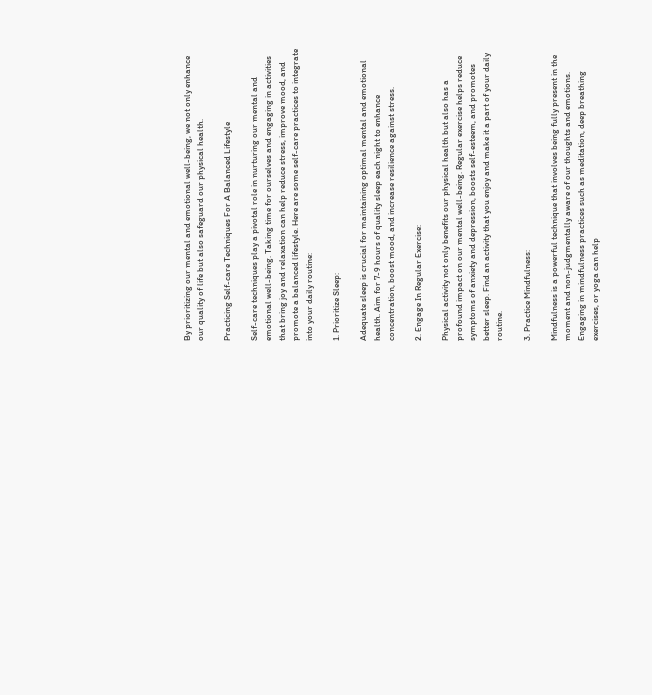By prioritizing our mental and emotional well-being, we not only enhance our quality of life but also safeguard our physical health.

Practicing Self-care Techniques For A Balanced Lifestyle

Self-care techniques play a pivotal role in nurturing our mental and emotional well-being. Taking time for ourselves and engaging in activities that bring joy and relaxation can help reduce stress, improve mood, and promote a balanced lifestyle. Here are some self-care practices to integrate into your daily routine:

1. Prioritize Sleep:

Adequate sleep is crucial for maintaining optimal mental and emotional health. Aim for 7-9 hours of quality sleep each night to enhance concentration, boost mood, and increase resilience against stress.

2. Engage In Regular Exercise:

Physical activity not only benefits our physical health but also has a profound impact on our mental well-being. Regular exercise helps reduce symptoms of anxiety and depression, boosts self-esteem, and promotes better sleep. Find an activity that you enjoy and make it a part of your daily routine.

3. Practice Mindfulness:

Mindfulness is a powerful technique that involves being fully present in the moment and non-judgmentally aware of our thoughts and emotions. Engaging in mindfulness practices such as meditation, deep breathing exercises, or yoga can help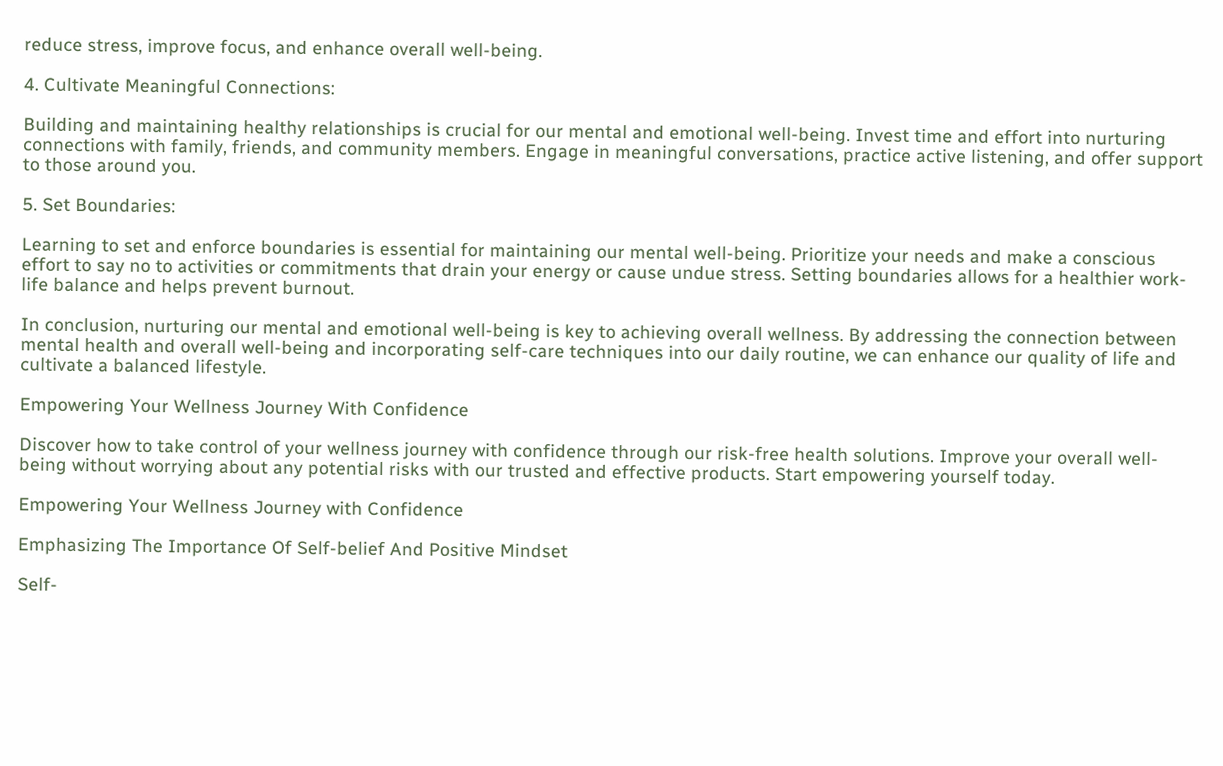reduce stress, improve focus, and enhance overall well-being.

4. Cultivate Meaningful Connections:

Building and maintaining healthy relationships is crucial for our mental and emotional well-being. Invest time and effort into nurturing connections with family, friends, and community members. Engage in meaningful conversations, practice active listening, and offer support to those around you.

5. Set Boundaries:

Learning to set and enforce boundaries is essential for maintaining our mental well-being. Prioritize your needs and make a conscious effort to say no to activities or commitments that drain your energy or cause undue stress. Setting boundaries allows for a healthier work-life balance and helps prevent burnout.

In conclusion, nurturing our mental and emotional well-being is key to achieving overall wellness. By addressing the connection between mental health and overall well-being and incorporating self-care techniques into our daily routine, we can enhance our quality of life and cultivate a balanced lifestyle.

Empowering Your Wellness Journey With Confidence

Discover how to take control of your wellness journey with confidence through our risk-free health solutions. Improve your overall well-being without worrying about any potential risks with our trusted and effective products. Start empowering yourself today.

Empowering Your Wellness Journey with Confidence

Emphasizing The Importance Of Self-belief And Positive Mindset

Self-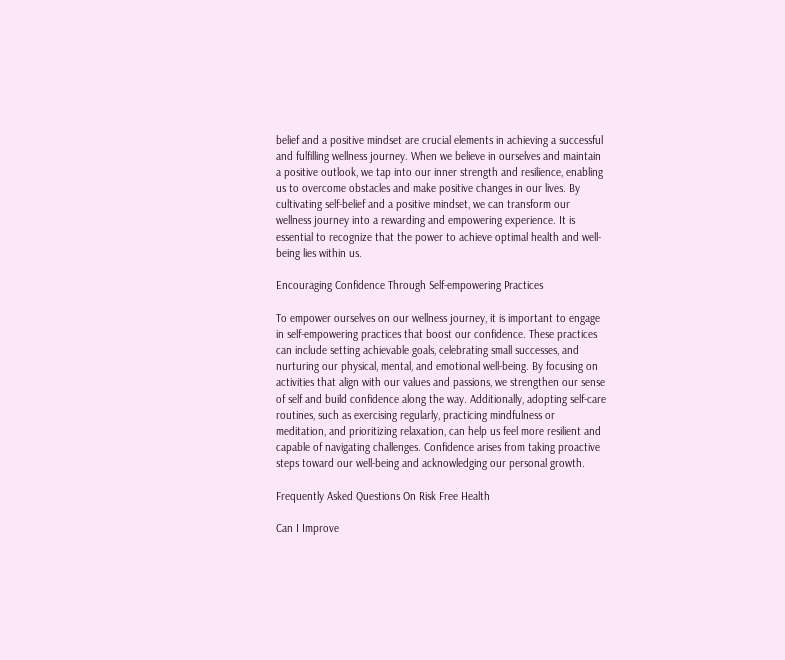belief and a positive mindset are crucial elements in achieving a successful and fulfilling wellness journey. When we believe in ourselves and maintain a positive outlook, we tap into our inner strength and resilience, enabling us to overcome obstacles and make positive changes in our lives. By cultivating self-belief and a positive mindset, we can transform our wellness journey into a rewarding and empowering experience. It is essential to recognize that the power to achieve optimal health and well-being lies within us.

Encouraging Confidence Through Self-empowering Practices

To empower ourselves on our wellness journey, it is important to engage in self-empowering practices that boost our confidence. These practices can include setting achievable goals, celebrating small successes, and nurturing our physical, mental, and emotional well-being. By focusing on activities that align with our values and passions, we strengthen our sense of self and build confidence along the way. Additionally, adopting self-care routines, such as exercising regularly, practicing mindfulness or meditation, and prioritizing relaxation, can help us feel more resilient and capable of navigating challenges. Confidence arises from taking proactive steps toward our well-being and acknowledging our personal growth.

Frequently Asked Questions On Risk Free Health

Can I Improve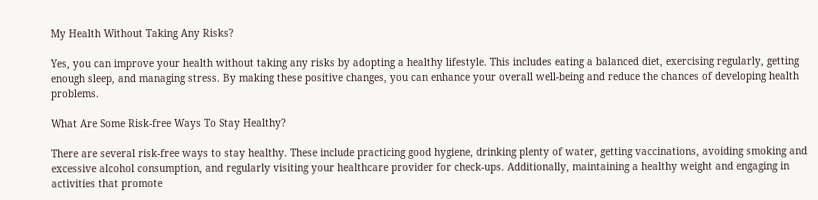My Health Without Taking Any Risks?

Yes, you can improve your health without taking any risks by adopting a healthy lifestyle. This includes eating a balanced diet, exercising regularly, getting enough sleep, and managing stress. By making these positive changes, you can enhance your overall well-being and reduce the chances of developing health problems.

What Are Some Risk-free Ways To Stay Healthy?

There are several risk-free ways to stay healthy. These include practicing good hygiene, drinking plenty of water, getting vaccinations, avoiding smoking and excessive alcohol consumption, and regularly visiting your healthcare provider for check-ups. Additionally, maintaining a healthy weight and engaging in activities that promote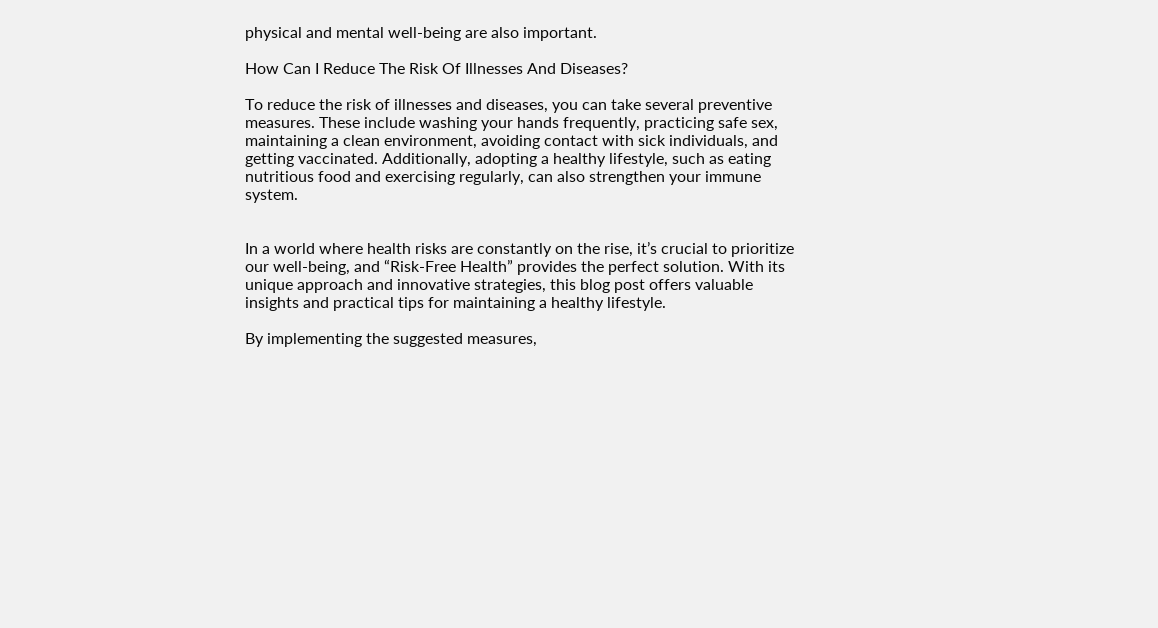physical and mental well-being are also important.

How Can I Reduce The Risk Of Illnesses And Diseases?

To reduce the risk of illnesses and diseases, you can take several preventive measures. These include washing your hands frequently, practicing safe sex, maintaining a clean environment, avoiding contact with sick individuals, and getting vaccinated. Additionally, adopting a healthy lifestyle, such as eating nutritious food and exercising regularly, can also strengthen your immune system.


In a world where health risks are constantly on the rise, it’s crucial to prioritize our well-being, and “Risk-Free Health” provides the perfect solution. With its unique approach and innovative strategies, this blog post offers valuable insights and practical tips for maintaining a healthy lifestyle.

By implementing the suggested measures,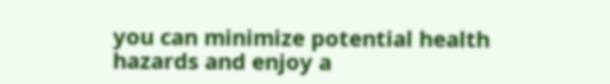you can minimize potential health hazards and enjoy a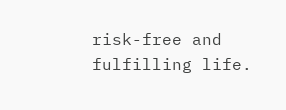risk-free and fulfilling life.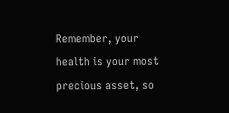Remember, your health is your most precious asset, so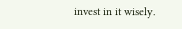invest in it wisely.